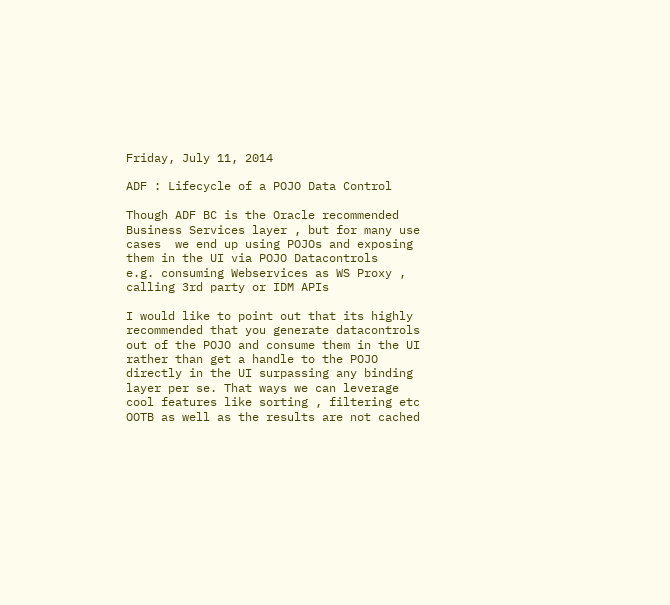Friday, July 11, 2014

ADF : Lifecycle of a POJO Data Control

Though ADF BC is the Oracle recommended Business Services layer , but for many use cases  we end up using POJOs and exposing them in the UI via POJO Datacontrols
e.g. consuming Webservices as WS Proxy , calling 3rd party or IDM APIs

I would like to point out that its highly recommended that you generate datacontrols out of the POJO and consume them in the UI rather than get a handle to the POJO directly in the UI surpassing any binding layer per se. That ways we can leverage cool features like sorting , filtering etc OOTB as well as the results are not cached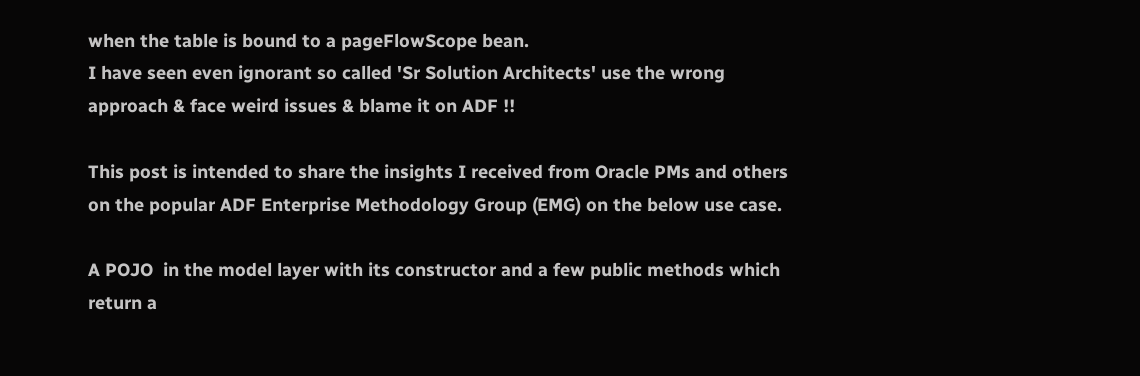when the table is bound to a pageFlowScope bean.
I have seen even ignorant so called 'Sr Solution Architects' use the wrong approach & face weird issues & blame it on ADF !!

This post is intended to share the insights I received from Oracle PMs and others on the popular ADF Enterprise Methodology Group (EMG) on the below use case.

A POJO  in the model layer with its constructor and a few public methods which return a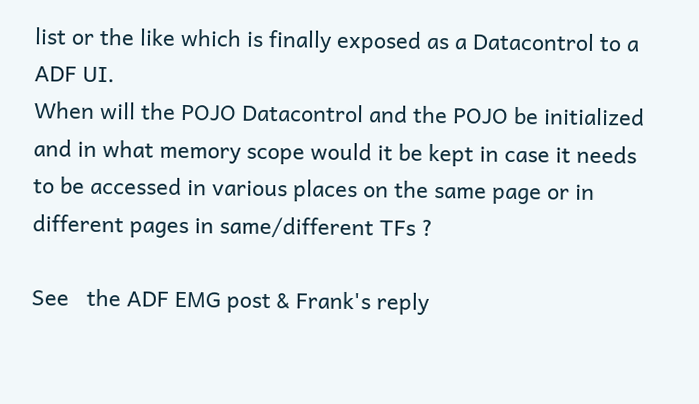list or the like which is finally exposed as a Datacontrol to a ADF UI.
When will the POJO Datacontrol and the POJO be initialized and in what memory scope would it be kept in case it needs to be accessed in various places on the same page or in different pages in same/different TFs ?

See   the ADF EMG post & Frank's reply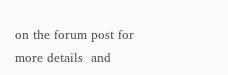on the forum post for more details  and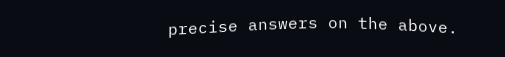precise answers on the above.